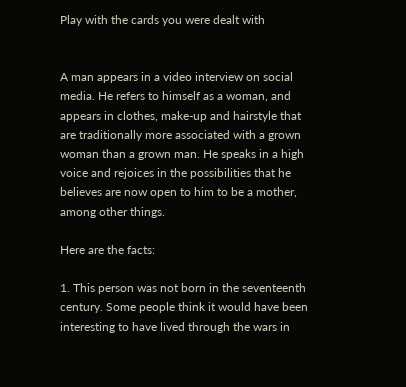Play with the cards you were dealt with


A man appears in a video interview on social media. He refers to himself as a woman, and appears in clothes, make-up and hairstyle that are traditionally more associated with a grown woman than a grown man. He speaks in a high voice and rejoices in the possibilities that he believes are now open to him to be a mother, among other things.

Here are the facts:

1. This person was not born in the seventeenth century. Some people think it would have been interesting to have lived through the wars in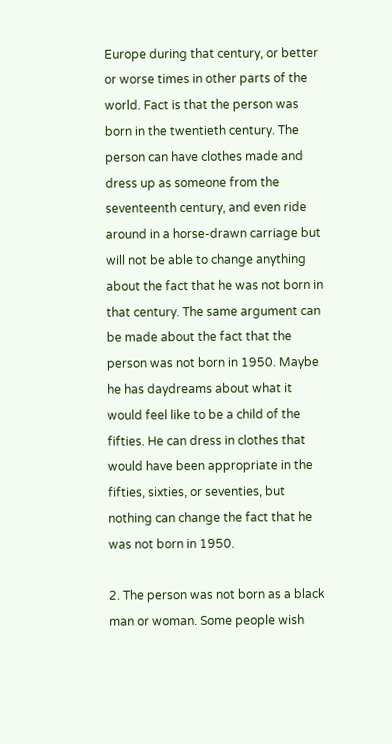Europe during that century, or better or worse times in other parts of the world. Fact is that the person was born in the twentieth century. The person can have clothes made and dress up as someone from the seventeenth century, and even ride around in a horse-drawn carriage but will not be able to change anything about the fact that he was not born in that century. The same argument can be made about the fact that the person was not born in 1950. Maybe he has daydreams about what it would feel like to be a child of the fifties. He can dress in clothes that would have been appropriate in the fifties, sixties, or seventies, but nothing can change the fact that he was not born in 1950.

2. The person was not born as a black man or woman. Some people wish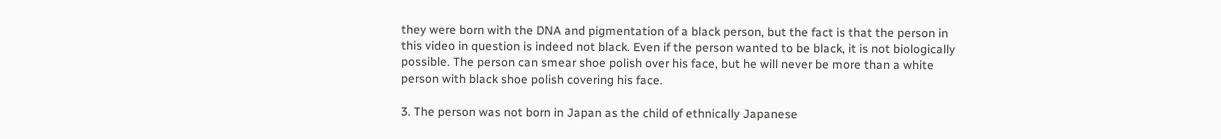they were born with the DNA and pigmentation of a black person, but the fact is that the person in this video in question is indeed not black. Even if the person wanted to be black, it is not biologically possible. The person can smear shoe polish over his face, but he will never be more than a white person with black shoe polish covering his face.

3. The person was not born in Japan as the child of ethnically Japanese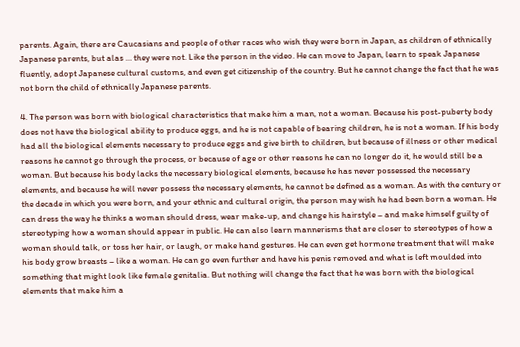parents. Again, there are Caucasians and people of other races who wish they were born in Japan, as children of ethnically Japanese parents, but alas … they were not. Like the person in the video. He can move to Japan, learn to speak Japanese fluently, adopt Japanese cultural customs, and even get citizenship of the country. But he cannot change the fact that he was not born the child of ethnically Japanese parents.

4. The person was born with biological characteristics that make him a man, not a woman. Because his post-puberty body does not have the biological ability to produce eggs, and he is not capable of bearing children, he is not a woman. If his body had all the biological elements necessary to produce eggs and give birth to children, but because of illness or other medical reasons he cannot go through the process, or because of age or other reasons he can no longer do it, he would still be a woman. But because his body lacks the necessary biological elements, because he has never possessed the necessary elements, and because he will never possess the necessary elements, he cannot be defined as a woman. As with the century or the decade in which you were born, and your ethnic and cultural origin, the person may wish he had been born a woman. He can dress the way he thinks a woman should dress, wear make-up, and change his hairstyle – and make himself guilty of stereotyping how a woman should appear in public. He can also learn mannerisms that are closer to stereotypes of how a woman should talk, or toss her hair, or laugh, or make hand gestures. He can even get hormone treatment that will make his body grow breasts – like a woman. He can go even further and have his penis removed and what is left moulded into something that might look like female genitalia. But nothing will change the fact that he was born with the biological elements that make him a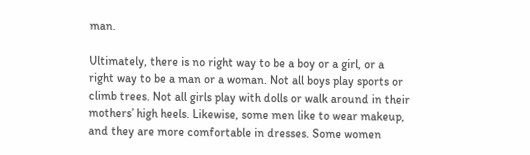man.

Ultimately, there is no right way to be a boy or a girl, or a right way to be a man or a woman. Not all boys play sports or climb trees. Not all girls play with dolls or walk around in their mothers’ high heels. Likewise, some men like to wear makeup, and they are more comfortable in dresses. Some women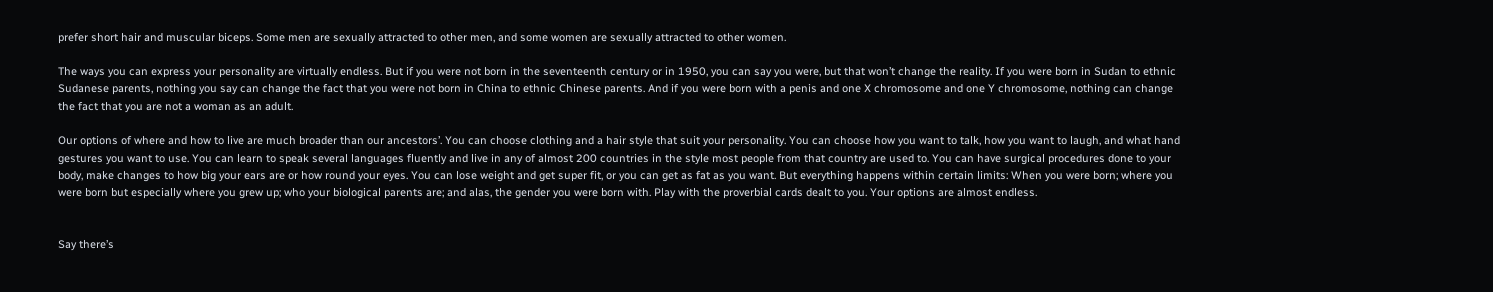prefer short hair and muscular biceps. Some men are sexually attracted to other men, and some women are sexually attracted to other women.

The ways you can express your personality are virtually endless. But if you were not born in the seventeenth century or in 1950, you can say you were, but that won’t change the reality. If you were born in Sudan to ethnic Sudanese parents, nothing you say can change the fact that you were not born in China to ethnic Chinese parents. And if you were born with a penis and one X chromosome and one Y chromosome, nothing can change the fact that you are not a woman as an adult.

Our options of where and how to live are much broader than our ancestors’. You can choose clothing and a hair style that suit your personality. You can choose how you want to talk, how you want to laugh, and what hand gestures you want to use. You can learn to speak several languages fluently and live in any of almost 200 countries in the style most people from that country are used to. You can have surgical procedures done to your body, make changes to how big your ears are or how round your eyes. You can lose weight and get super fit, or you can get as fat as you want. But everything happens within certain limits: When you were born; where you were born but especially where you grew up; who your biological parents are; and alas, the gender you were born with. Play with the proverbial cards dealt to you. Your options are almost endless.


Say there’s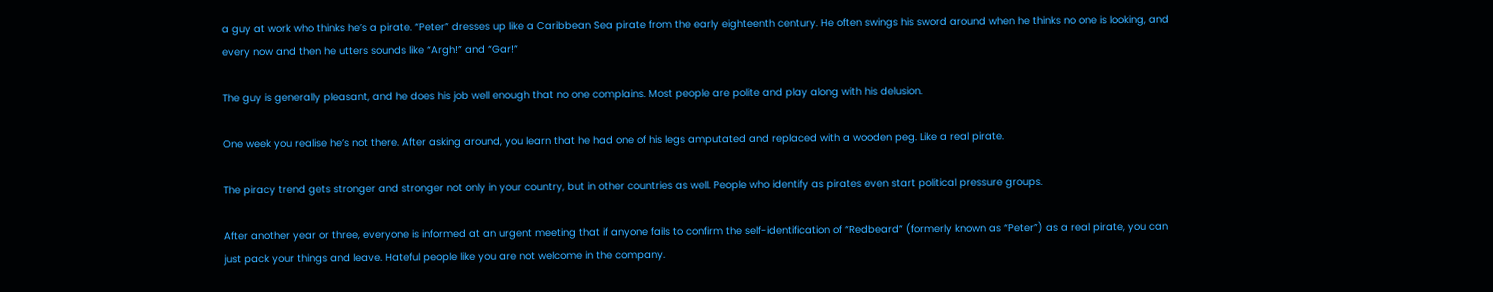a guy at work who thinks he’s a pirate. “Peter” dresses up like a Caribbean Sea pirate from the early eighteenth century. He often swings his sword around when he thinks no one is looking, and every now and then he utters sounds like “Argh!” and “Gar!”

The guy is generally pleasant, and he does his job well enough that no one complains. Most people are polite and play along with his delusion.

One week you realise he’s not there. After asking around, you learn that he had one of his legs amputated and replaced with a wooden peg. Like a real pirate.

The piracy trend gets stronger and stronger not only in your country, but in other countries as well. People who identify as pirates even start political pressure groups.

After another year or three, everyone is informed at an urgent meeting that if anyone fails to confirm the self-identification of “Redbeard” (formerly known as “Peter”) as a real pirate, you can just pack your things and leave. Hateful people like you are not welcome in the company.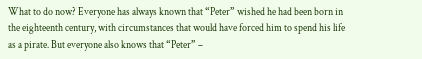What to do now? Everyone has always known that “Peter” wished he had been born in the eighteenth century, with circumstances that would have forced him to spend his life as a pirate. But everyone also knows that “Peter” –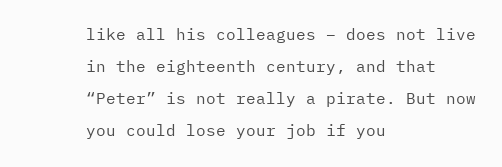like all his colleagues – does not live in the eighteenth century, and that “Peter” is not really a pirate. But now you could lose your job if you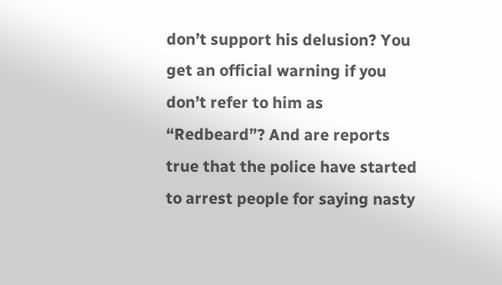don’t support his delusion? You get an official warning if you don’t refer to him as “Redbeard”? And are reports true that the police have started to arrest people for saying nasty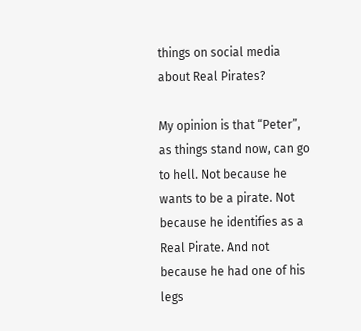things on social media about Real Pirates?

My opinion is that “Peter”, as things stand now, can go to hell. Not because he wants to be a pirate. Not because he identifies as a Real Pirate. And not because he had one of his legs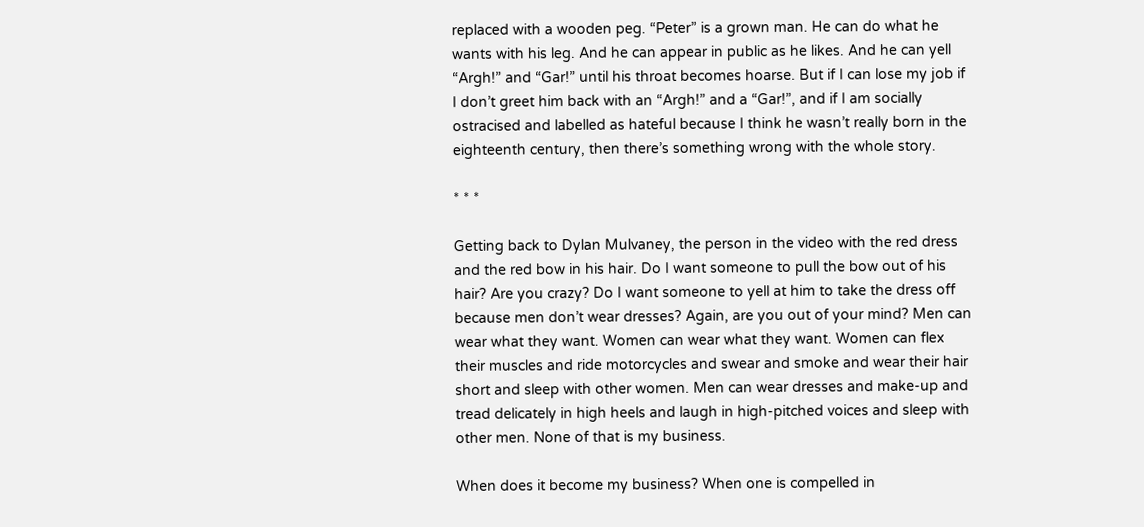replaced with a wooden peg. “Peter” is a grown man. He can do what he wants with his leg. And he can appear in public as he likes. And he can yell “Argh!” and “Gar!” until his throat becomes hoarse. But if I can lose my job if I don’t greet him back with an “Argh!” and a “Gar!”, and if I am socially ostracised and labelled as hateful because I think he wasn’t really born in the eighteenth century, then there’s something wrong with the whole story.

* * *

Getting back to Dylan Mulvaney, the person in the video with the red dress and the red bow in his hair. Do I want someone to pull the bow out of his hair? Are you crazy? Do I want someone to yell at him to take the dress off because men don’t wear dresses? Again, are you out of your mind? Men can wear what they want. Women can wear what they want. Women can flex their muscles and ride motorcycles and swear and smoke and wear their hair short and sleep with other women. Men can wear dresses and make-up and tread delicately in high heels and laugh in high-pitched voices and sleep with other men. None of that is my business.

When does it become my business? When one is compelled in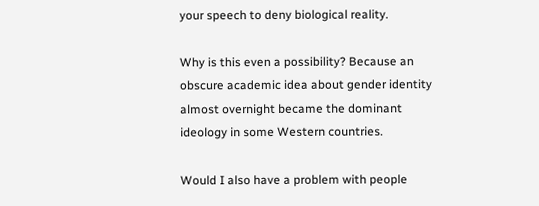your speech to deny biological reality.

Why is this even a possibility? Because an obscure academic idea about gender identity almost overnight became the dominant ideology in some Western countries.

Would I also have a problem with people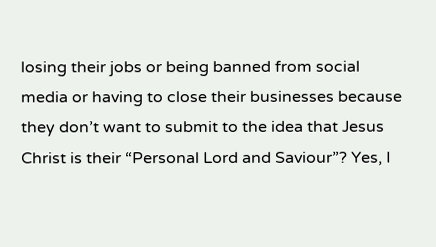losing their jobs or being banned from social media or having to close their businesses because they don’t want to submit to the idea that Jesus Christ is their “Personal Lord and Saviour”? Yes, I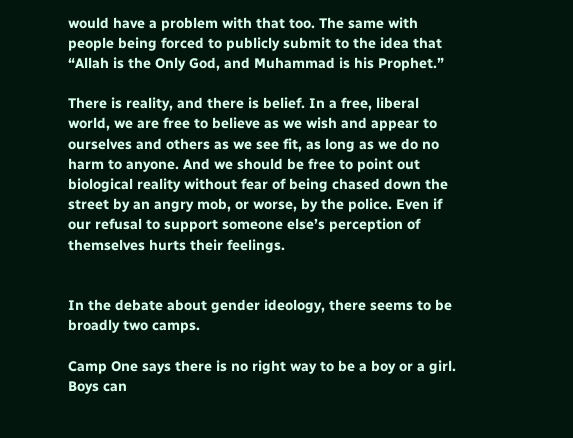would have a problem with that too. The same with people being forced to publicly submit to the idea that “Allah is the Only God, and Muhammad is his Prophet.”

There is reality, and there is belief. In a free, liberal world, we are free to believe as we wish and appear to ourselves and others as we see fit, as long as we do no harm to anyone. And we should be free to point out biological reality without fear of being chased down the street by an angry mob, or worse, by the police. Even if our refusal to support someone else’s perception of themselves hurts their feelings.


In the debate about gender ideology, there seems to be broadly two camps.

Camp One says there is no right way to be a boy or a girl. Boys can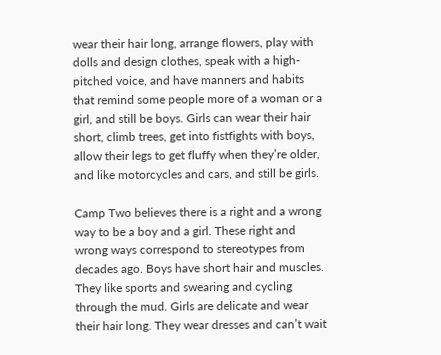wear their hair long, arrange flowers, play with dolls and design clothes, speak with a high-pitched voice, and have manners and habits that remind some people more of a woman or a girl, and still be boys. Girls can wear their hair short, climb trees, get into fistfights with boys, allow their legs to get fluffy when they’re older, and like motorcycles and cars, and still be girls.

Camp Two believes there is a right and a wrong way to be a boy and a girl. These right and wrong ways correspond to stereotypes from decades ago. Boys have short hair and muscles. They like sports and swearing and cycling through the mud. Girls are delicate and wear their hair long. They wear dresses and can’t wait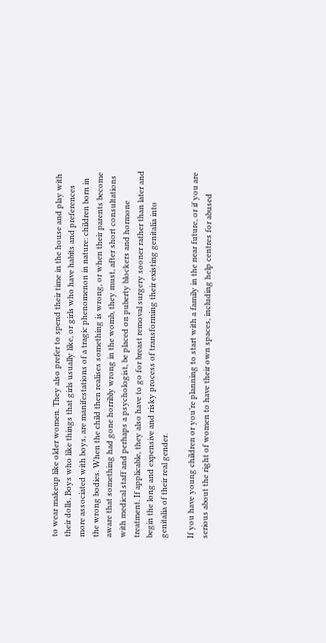to wear makeup like older women. They also prefer to spend their time in the house and play with their dolls. Boys who like things that girls usually like, or girls who have habits and preferences more associated with boys, are manifestations of a tragic phenomenon in nature: children born in the wrong bodies. When the child then realises something is wrong, or when their parents become aware that something had gone horribly wrong in the womb, they must, after short consultations with medical staff and perhaps a psychologist, be placed on puberty blockers and hormone treatment. If applicable, they also have to go for breast removal surgery sooner rather than later and begin the long and expensive and risky process of transforming their existing genitalia into genitalia of their real gender.

If you have young children or you’re planning to start with a family in the near future, or if you are serious about the right of women to have their own spaces, including help centres for abused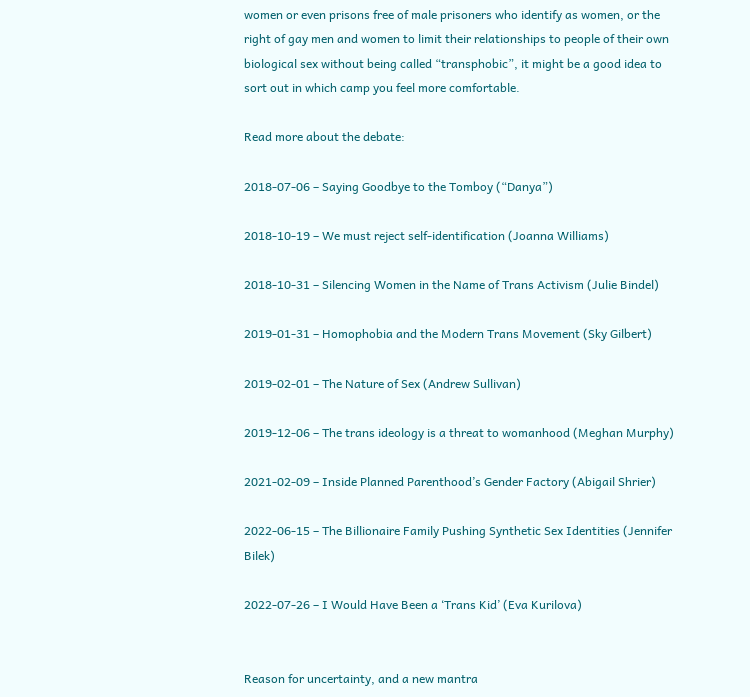women or even prisons free of male prisoners who identify as women, or the right of gay men and women to limit their relationships to people of their own biological sex without being called “transphobic”, it might be a good idea to sort out in which camp you feel more comfortable.

Read more about the debate:

2018-07-06 – Saying Goodbye to the Tomboy (“Danya”)

2018-10-19 – We must reject self-identification (Joanna Williams)

2018-10-31 – Silencing Women in the Name of Trans Activism (Julie Bindel)

2019-01-31 – Homophobia and the Modern Trans Movement (Sky Gilbert)

2019-02-01 – The Nature of Sex (Andrew Sullivan)

2019-12-06 – The trans ideology is a threat to womanhood (Meghan Murphy)

2021-02-09 – Inside Planned Parenthood’s Gender Factory (Abigail Shrier)

2022-06-15 – The Billionaire Family Pushing Synthetic Sex Identities (Jennifer Bilek)

2022-07-26 – I Would Have Been a ‘Trans Kid’ (Eva Kurilova)


Reason for uncertainty, and a new mantra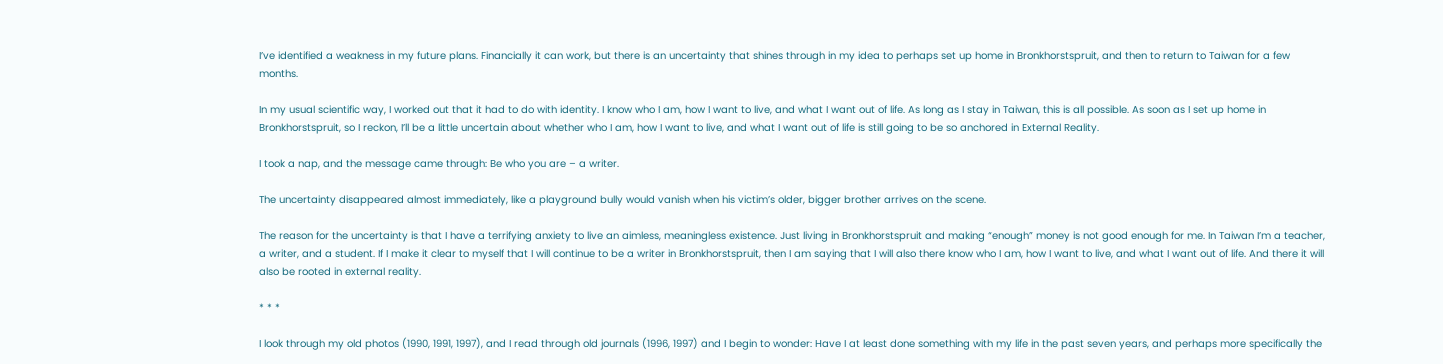I’ve identified a weakness in my future plans. Financially it can work, but there is an uncertainty that shines through in my idea to perhaps set up home in Bronkhorstspruit, and then to return to Taiwan for a few months.

In my usual scientific way, I worked out that it had to do with identity. I know who I am, how I want to live, and what I want out of life. As long as I stay in Taiwan, this is all possible. As soon as I set up home in Bronkhorstspruit, so I reckon, I’ll be a little uncertain about whether who I am, how I want to live, and what I want out of life is still going to be so anchored in External Reality.

I took a nap, and the message came through: Be who you are – a writer.

The uncertainty disappeared almost immediately, like a playground bully would vanish when his victim’s older, bigger brother arrives on the scene.

The reason for the uncertainty is that I have a terrifying anxiety to live an aimless, meaningless existence. Just living in Bronkhorstspruit and making “enough” money is not good enough for me. In Taiwan I’m a teacher, a writer, and a student. If I make it clear to myself that I will continue to be a writer in Bronkhorstspruit, then I am saying that I will also there know who I am, how I want to live, and what I want out of life. And there it will also be rooted in external reality.

* * *

I look through my old photos (1990, 1991, 1997), and I read through old journals (1996, 1997) and I begin to wonder: Have I at least done something with my life in the past seven years, and perhaps more specifically the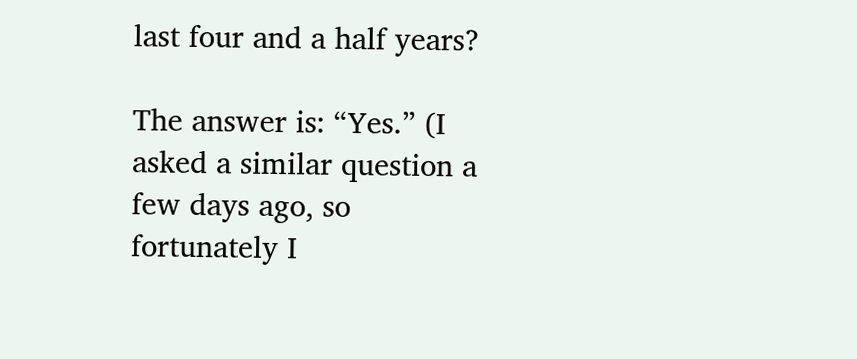last four and a half years?

The answer is: “Yes.” (I asked a similar question a few days ago, so fortunately I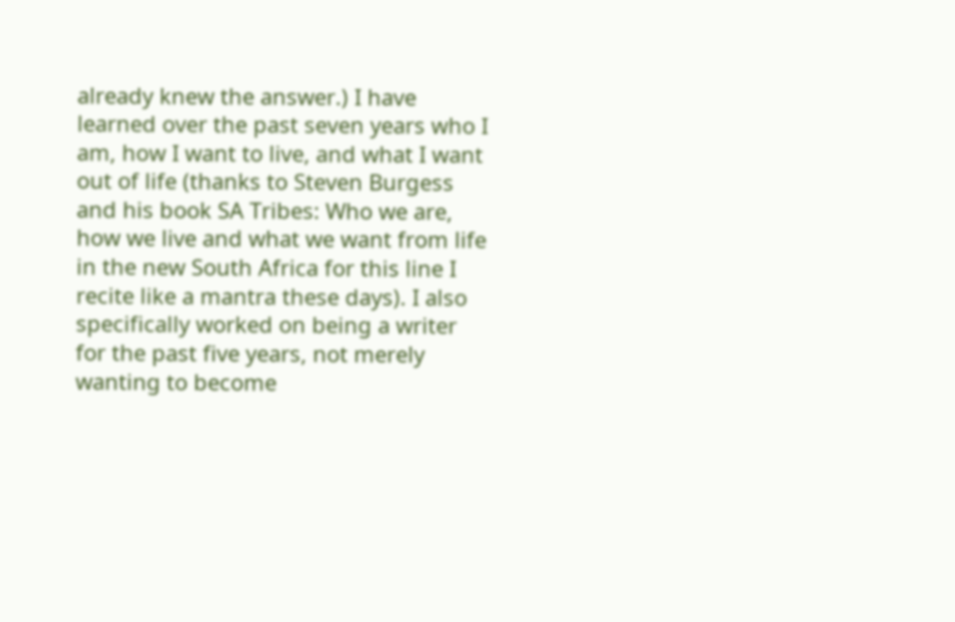already knew the answer.) I have learned over the past seven years who I am, how I want to live, and what I want out of life (thanks to Steven Burgess and his book SA Tribes: Who we are, how we live and what we want from life in the new South Africa for this line I recite like a mantra these days). I also specifically worked on being a writer for the past five years, not merely wanting to become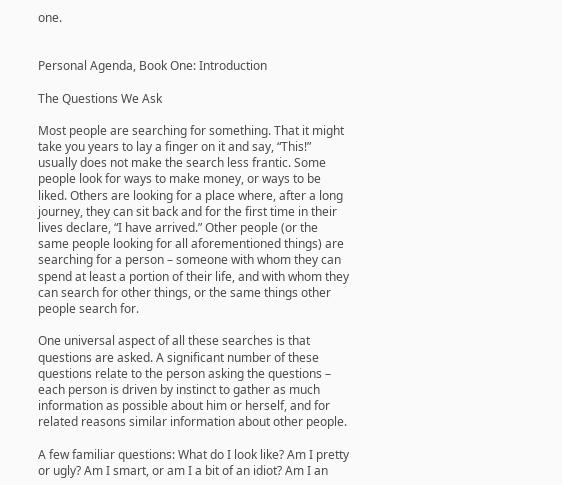one.


Personal Agenda, Book One: Introduction

The Questions We Ask

Most people are searching for something. That it might take you years to lay a finger on it and say, “This!” usually does not make the search less frantic. Some people look for ways to make money, or ways to be liked. Others are looking for a place where, after a long journey, they can sit back and for the first time in their lives declare, “I have arrived.” Other people (or the same people looking for all aforementioned things) are searching for a person – someone with whom they can spend at least a portion of their life, and with whom they can search for other things, or the same things other people search for.

One universal aspect of all these searches is that questions are asked. A significant number of these questions relate to the person asking the questions – each person is driven by instinct to gather as much information as possible about him or herself, and for related reasons similar information about other people.

A few familiar questions: What do I look like? Am I pretty or ugly? Am I smart, or am I a bit of an idiot? Am I an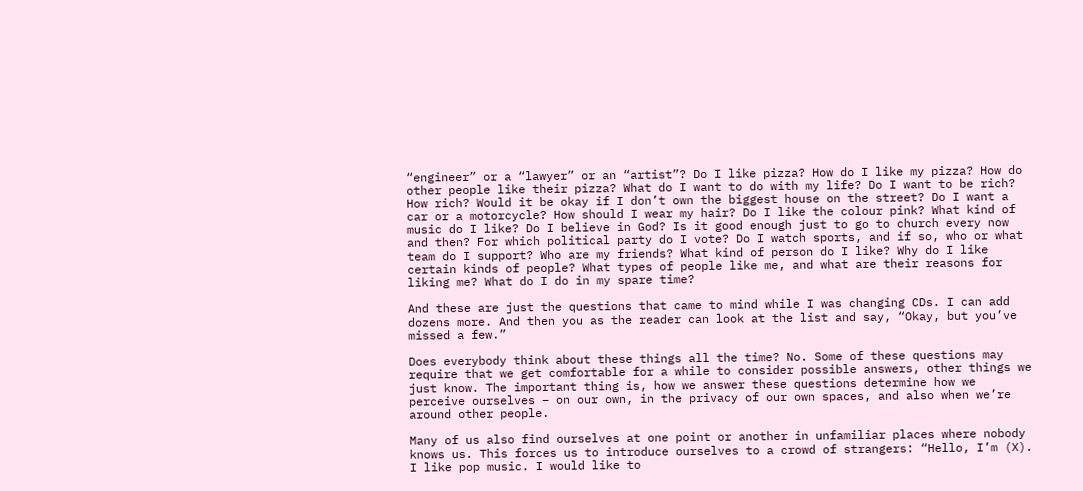“engineer” or a “lawyer” or an “artist”? Do I like pizza? How do I like my pizza? How do other people like their pizza? What do I want to do with my life? Do I want to be rich? How rich? Would it be okay if I don’t own the biggest house on the street? Do I want a car or a motorcycle? How should I wear my hair? Do I like the colour pink? What kind of music do I like? Do I believe in God? Is it good enough just to go to church every now and then? For which political party do I vote? Do I watch sports, and if so, who or what team do I support? Who are my friends? What kind of person do I like? Why do I like certain kinds of people? What types of people like me, and what are their reasons for liking me? What do I do in my spare time?

And these are just the questions that came to mind while I was changing CDs. I can add dozens more. And then you as the reader can look at the list and say, “Okay, but you’ve missed a few.”

Does everybody think about these things all the time? No. Some of these questions may require that we get comfortable for a while to consider possible answers, other things we just know. The important thing is, how we answer these questions determine how we perceive ourselves – on our own, in the privacy of our own spaces, and also when we’re around other people.

Many of us also find ourselves at one point or another in unfamiliar places where nobody knows us. This forces us to introduce ourselves to a crowd of strangers: “Hello, I’m (X). I like pop music. I would like to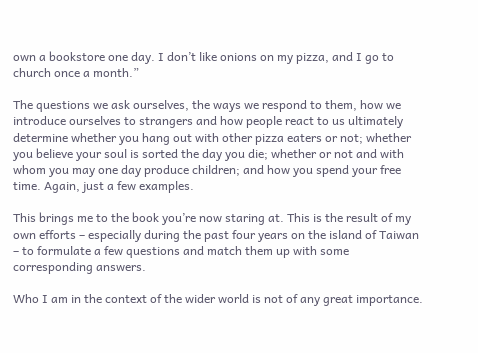own a bookstore one day. I don’t like onions on my pizza, and I go to church once a month.”

The questions we ask ourselves, the ways we respond to them, how we introduce ourselves to strangers and how people react to us ultimately determine whether you hang out with other pizza eaters or not; whether you believe your soul is sorted the day you die; whether or not and with whom you may one day produce children; and how you spend your free time. Again, just a few examples.

This brings me to the book you’re now staring at. This is the result of my own efforts – especially during the past four years on the island of Taiwan – to formulate a few questions and match them up with some corresponding answers.

Who I am in the context of the wider world is not of any great importance.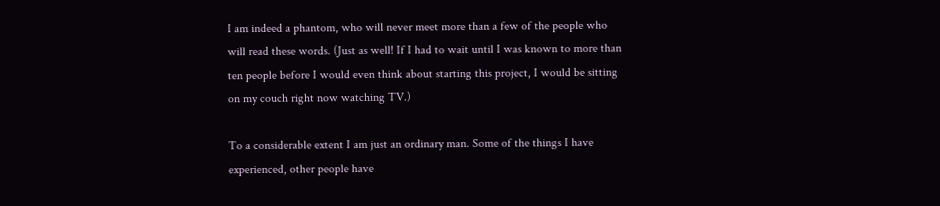I am indeed a phantom, who will never meet more than a few of the people who will read these words. (Just as well! If I had to wait until I was known to more than ten people before I would even think about starting this project, I would be sitting on my couch right now watching TV.)

To a considerable extent I am just an ordinary man. Some of the things I have experienced, other people have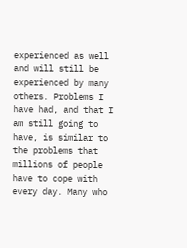experienced as well and will still be experienced by many others. Problems I have had, and that I am still going to have, is similar to the problems that millions of people have to cope with every day. Many who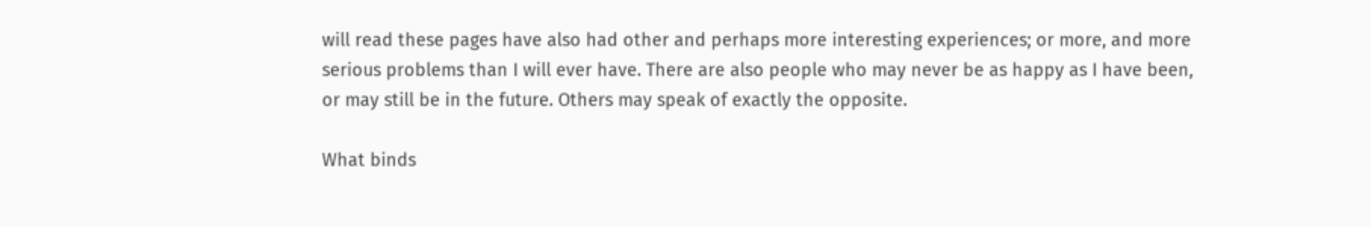will read these pages have also had other and perhaps more interesting experiences; or more, and more serious problems than I will ever have. There are also people who may never be as happy as I have been, or may still be in the future. Others may speak of exactly the opposite.

What binds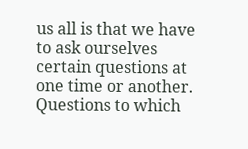us all is that we have to ask ourselves certain questions at one time or another. Questions to which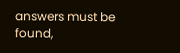answers must be found,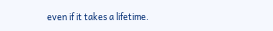even if it takes a lifetime.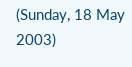(Sunday, 18 May 2003)